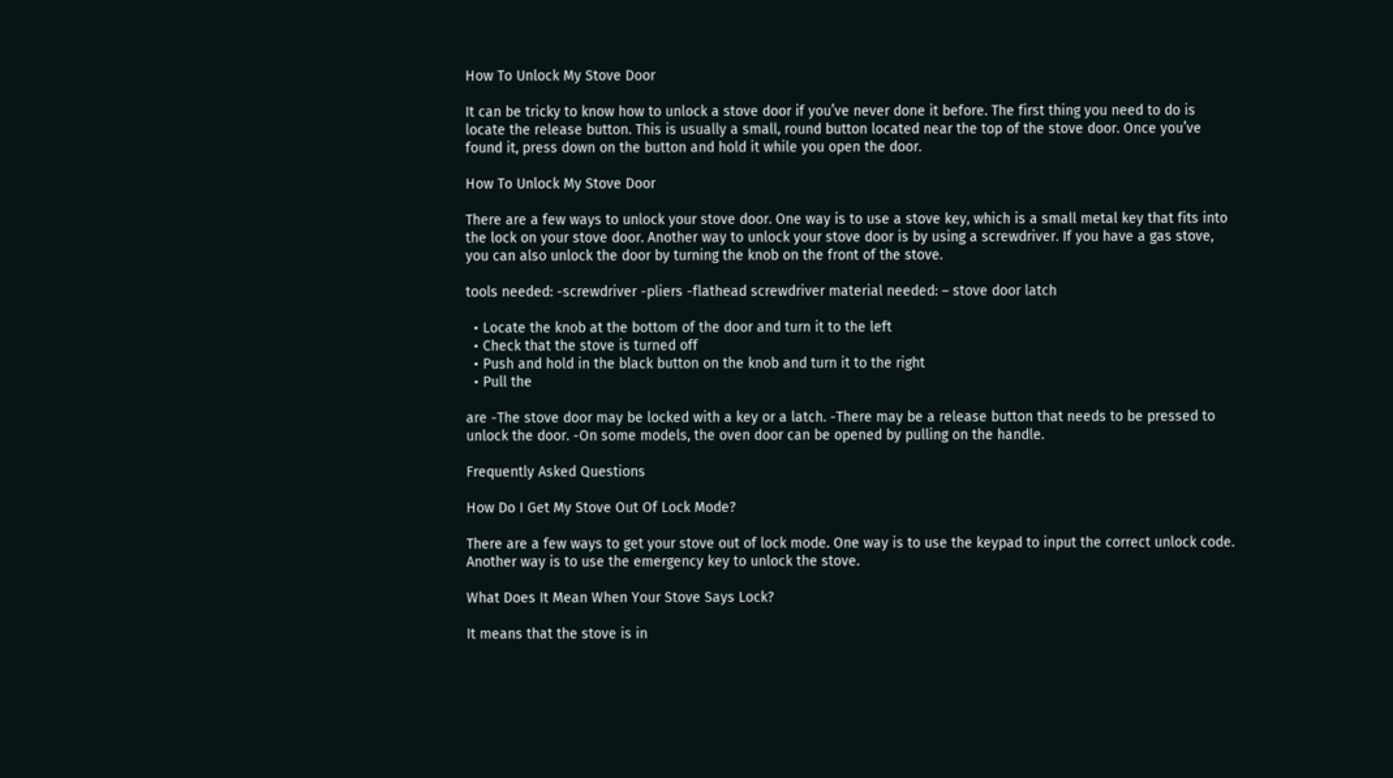How To Unlock My Stove Door

It can be tricky to know how to unlock a stove door if you’ve never done it before. The first thing you need to do is locate the release button. This is usually a small, round button located near the top of the stove door. Once you’ve found it, press down on the button and hold it while you open the door.

How To Unlock My Stove Door

There are a few ways to unlock your stove door. One way is to use a stove key, which is a small metal key that fits into the lock on your stove door. Another way to unlock your stove door is by using a screwdriver. If you have a gas stove, you can also unlock the door by turning the knob on the front of the stove.

tools needed: -screwdriver -pliers -flathead screwdriver material needed: – stove door latch

  • Locate the knob at the bottom of the door and turn it to the left
  • Check that the stove is turned off
  • Push and hold in the black button on the knob and turn it to the right
  • Pull the

are -The stove door may be locked with a key or a latch. -There may be a release button that needs to be pressed to unlock the door. -On some models, the oven door can be opened by pulling on the handle.

Frequently Asked Questions

How Do I Get My Stove Out Of Lock Mode?

There are a few ways to get your stove out of lock mode. One way is to use the keypad to input the correct unlock code. Another way is to use the emergency key to unlock the stove.

What Does It Mean When Your Stove Says Lock?

It means that the stove is in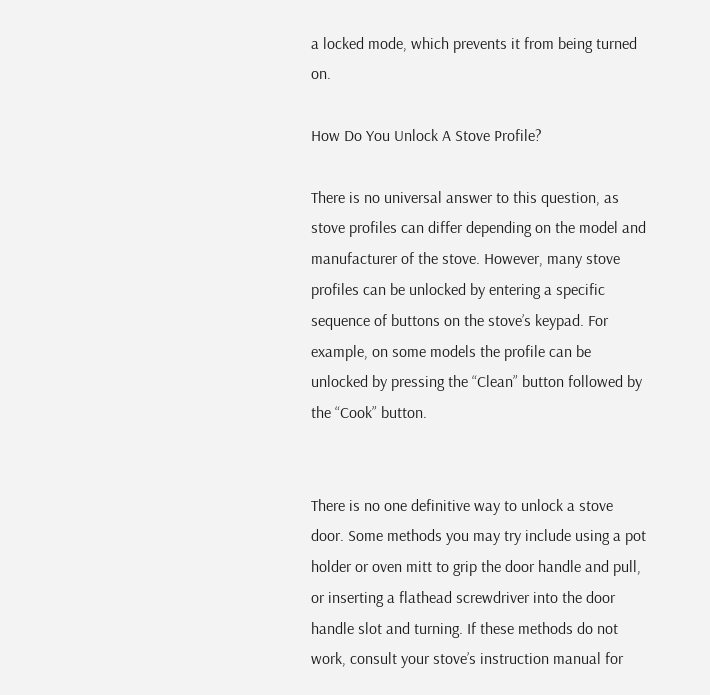a locked mode, which prevents it from being turned on.

How Do You Unlock A Stove Profile?

There is no universal answer to this question, as stove profiles can differ depending on the model and manufacturer of the stove. However, many stove profiles can be unlocked by entering a specific sequence of buttons on the stove’s keypad. For example, on some models the profile can be unlocked by pressing the “Clean” button followed by the “Cook” button.


There is no one definitive way to unlock a stove door. Some methods you may try include using a pot holder or oven mitt to grip the door handle and pull, or inserting a flathead screwdriver into the door handle slot and turning. If these methods do not work, consult your stove’s instruction manual for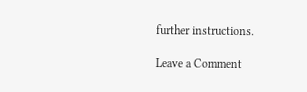further instructions.

Leave a Comment